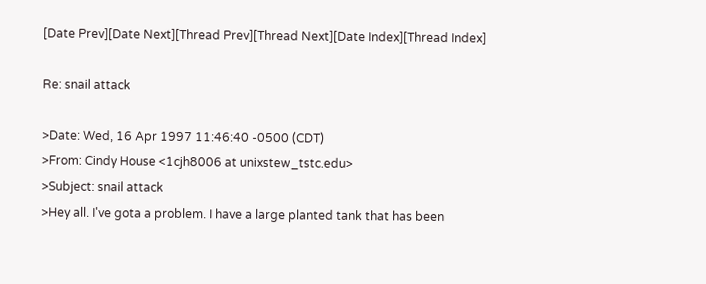[Date Prev][Date Next][Thread Prev][Thread Next][Date Index][Thread Index]

Re: snail attack

>Date: Wed, 16 Apr 1997 11:46:40 -0500 (CDT)
>From: Cindy House <1cjh8006 at unixstew_tstc.edu>
>Subject: snail attack
>Hey all. I've gota a problem. I have a large planted tank that has been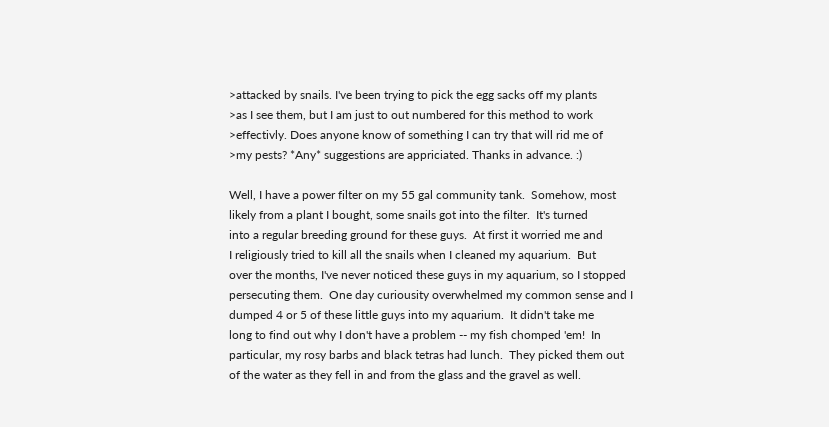>attacked by snails. I've been trying to pick the egg sacks off my plants
>as I see them, but I am just to out numbered for this method to work
>effectivly. Does anyone know of something I can try that will rid me of
>my pests? *Any* suggestions are appriciated. Thanks in advance. :)

Well, I have a power filter on my 55 gal community tank.  Somehow, most
likely from a plant I bought, some snails got into the filter.  It's turned
into a regular breeding ground for these guys.  At first it worried me and
I religiously tried to kill all the snails when I cleaned my aquarium.  But
over the months, I've never noticed these guys in my aquarium, so I stopped
persecuting them.  One day curiousity overwhelmed my common sense and I
dumped 4 or 5 of these little guys into my aquarium.  It didn't take me
long to find out why I don't have a problem -- my fish chomped 'em!  In
particular, my rosy barbs and black tetras had lunch.  They picked them out
of the water as they fell in and from the glass and the gravel as well.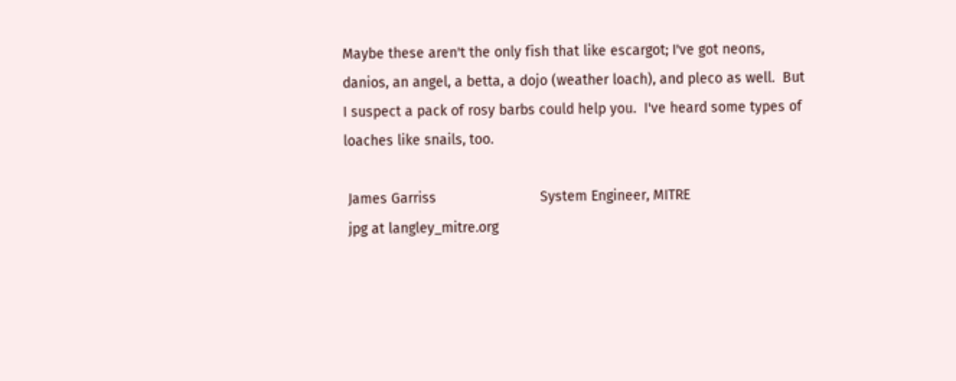Maybe these aren't the only fish that like escargot; I've got neons,
danios, an angel, a betta, a dojo (weather loach), and pleco as well.  But
I suspect a pack of rosy barbs could help you.  I've heard some types of
loaches like snails, too.

 James Garriss                          System Engineer, MITRE
 jpg at langley_mitre.org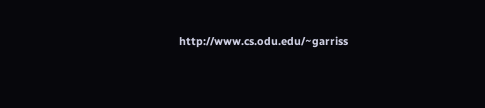http://www.cs.odu.edu/~garriss